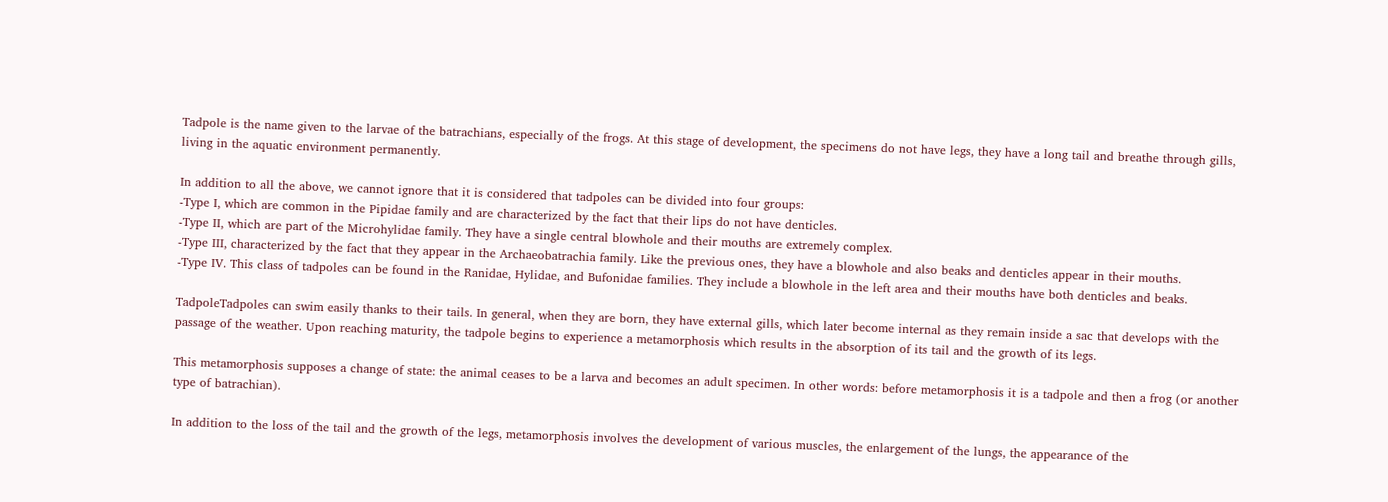Tadpole is the name given to the larvae of the batrachians, especially of the frogs. At this stage of development, the specimens do not have legs, they have a long tail and breathe through gills, living in the aquatic environment permanently.

In addition to all the above, we cannot ignore that it is considered that tadpoles can be divided into four groups:
-Type I, which are common in the Pipidae family and are characterized by the fact that their lips do not have denticles.
-Type II, which are part of the Microhylidae family. They have a single central blowhole and their mouths are extremely complex.
-Type III, characterized by the fact that they appear in the Archaeobatrachia family. Like the previous ones, they have a blowhole and also beaks and denticles appear in their mouths.
-Type IV. This class of tadpoles can be found in the Ranidae, Hylidae, and Bufonidae families. They include a blowhole in the left area and their mouths have both denticles and beaks.

TadpoleTadpoles can swim easily thanks to their tails. In general, when they are born, they have external gills, which later become internal as they remain inside a sac that develops with the passage of the weather. Upon reaching maturity, the tadpole begins to experience a metamorphosis which results in the absorption of its tail and the growth of its legs.

This metamorphosis supposes a change of state: the animal ceases to be a larva and becomes an adult specimen. In other words: before metamorphosis it is a tadpole and then a frog (or another type of batrachian).

In addition to the loss of the tail and the growth of the legs, metamorphosis involves the development of various muscles, the enlargement of the lungs, the appearance of the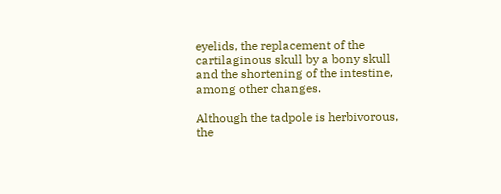eyelids, the replacement of the cartilaginous skull by a bony skull and the shortening of the intestine, among other changes.

Although the tadpole is herbivorous, the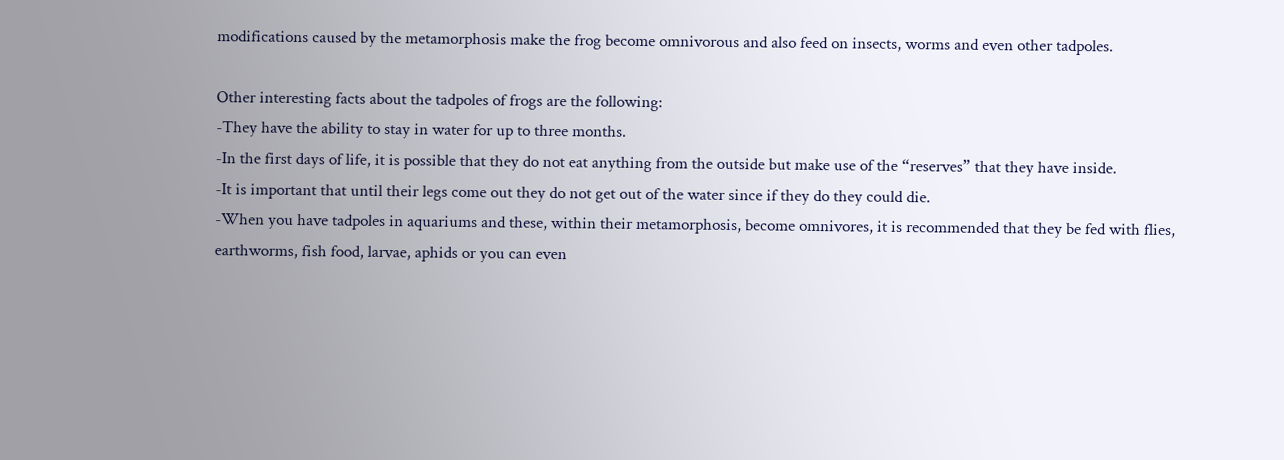modifications caused by the metamorphosis make the frog become omnivorous and also feed on insects, worms and even other tadpoles.

Other interesting facts about the tadpoles of frogs are the following:
-They have the ability to stay in water for up to three months.
-In the first days of life, it is possible that they do not eat anything from the outside but make use of the “reserves” that they have inside.
-It is important that until their legs come out they do not get out of the water since if they do they could die.
-When you have tadpoles in aquariums and these, within their metamorphosis, become omnivores, it is recommended that they be fed with flies, earthworms, fish food, larvae, aphids or you can even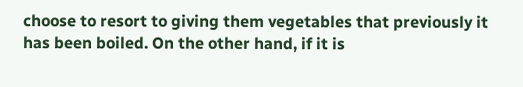choose to resort to giving them vegetables that previously it has been boiled. On the other hand, if it is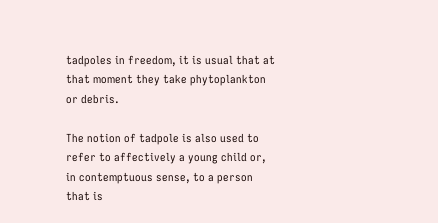tadpoles in freedom, it is usual that at that moment they take phytoplankton or debris.

The notion of tadpole is also used to refer to affectively a young child or, in contemptuous sense, to a person that is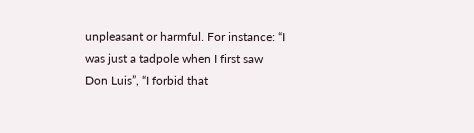unpleasant or harmful. For instance: “I was just a tadpole when I first saw Don Luis”, “I forbid that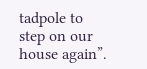tadpole to step on our house again”.